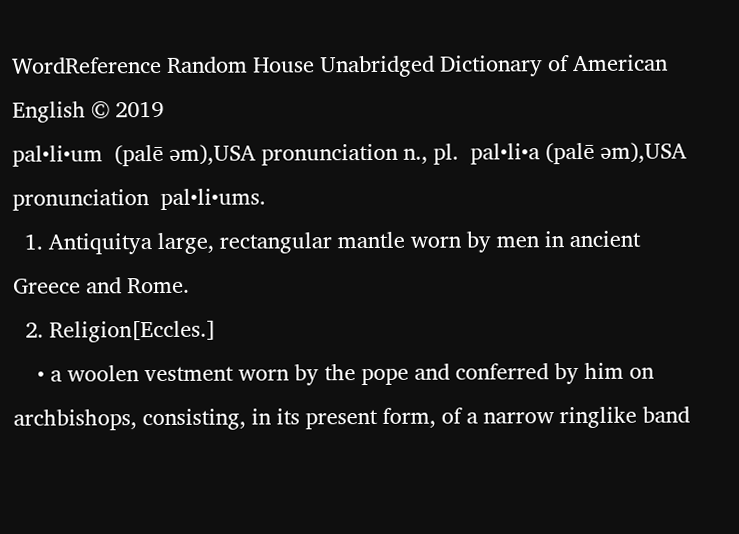WordReference Random House Unabridged Dictionary of American English © 2019
pal•li•um  (palē əm),USA pronunciation n., pl.  pal•li•a (palē əm),USA pronunciation  pal•li•ums.
  1. Antiquitya large, rectangular mantle worn by men in ancient Greece and Rome.
  2. Religion[Eccles.]
    • a woolen vestment worn by the pope and conferred by him on archbishops, consisting, in its present form, of a narrow ringlike band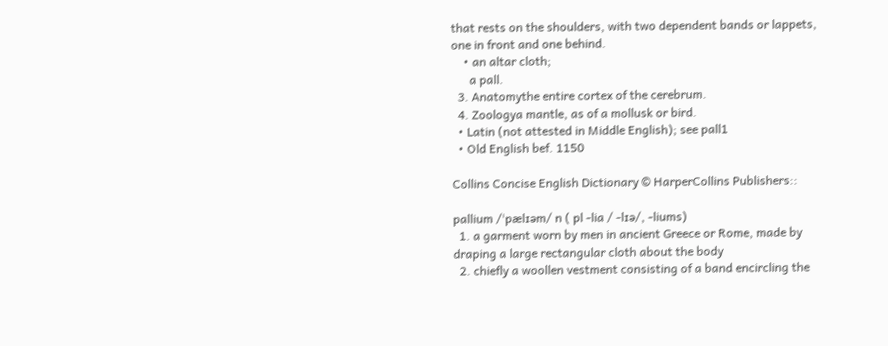that rests on the shoulders, with two dependent bands or lappets, one in front and one behind.
    • an altar cloth;
      a pall.
  3. Anatomythe entire cortex of the cerebrum.
  4. Zoologya mantle, as of a mollusk or bird.
  • Latin (not attested in Middle English); see pall1
  • Old English bef. 1150

Collins Concise English Dictionary © HarperCollins Publishers::

pallium /ˈpælɪəm/ n ( pl -lia / -lɪə/, -liums)
  1. a garment worn by men in ancient Greece or Rome, made by draping a large rectangular cloth about the body
  2. chiefly a woollen vestment consisting of a band encircling the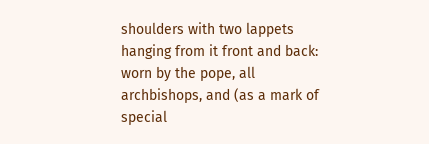shoulders with two lappets hanging from it front and back: worn by the pope, all archbishops, and (as a mark of special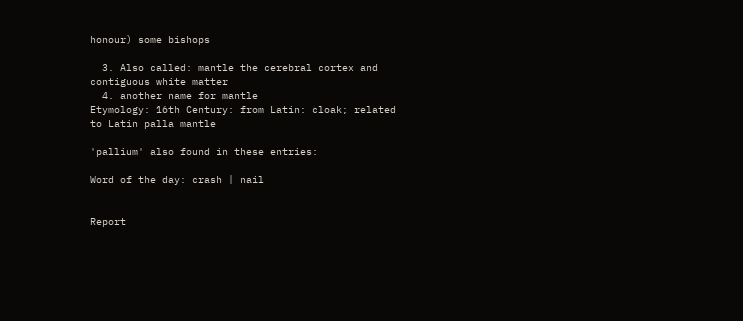honour) some bishops

  3. Also called: mantle the cerebral cortex and contiguous white matter
  4. another name for mantle
Etymology: 16th Century: from Latin: cloak; related to Latin palla mantle

'pallium' also found in these entries:

Word of the day: crash | nail


Report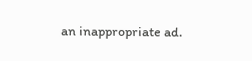an inappropriate ad.